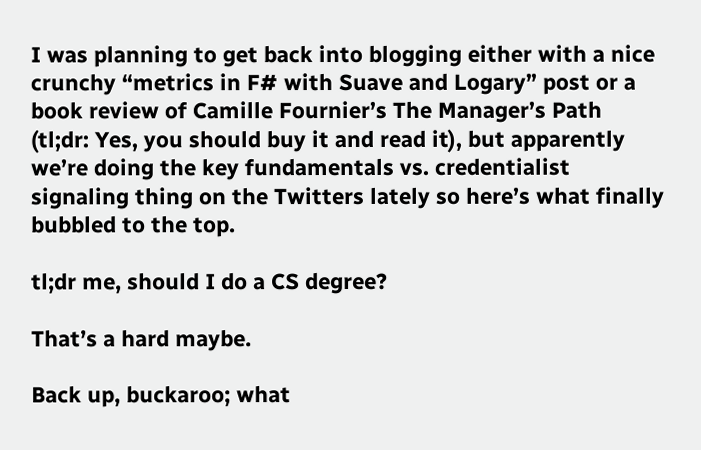I was planning to get back into blogging either with a nice crunchy “metrics in F# with Suave and Logary” post or a book review of Camille Fournier’s The Manager’s Path (tl;dr: Yes, you should buy it and read it), but apparently we’re doing the key fundamentals vs. credentialist signaling thing on the Twitters lately so here’s what finally bubbled to the top.

tl;dr me, should I do a CS degree?

That’s a hard maybe.

Back up, buckaroo; what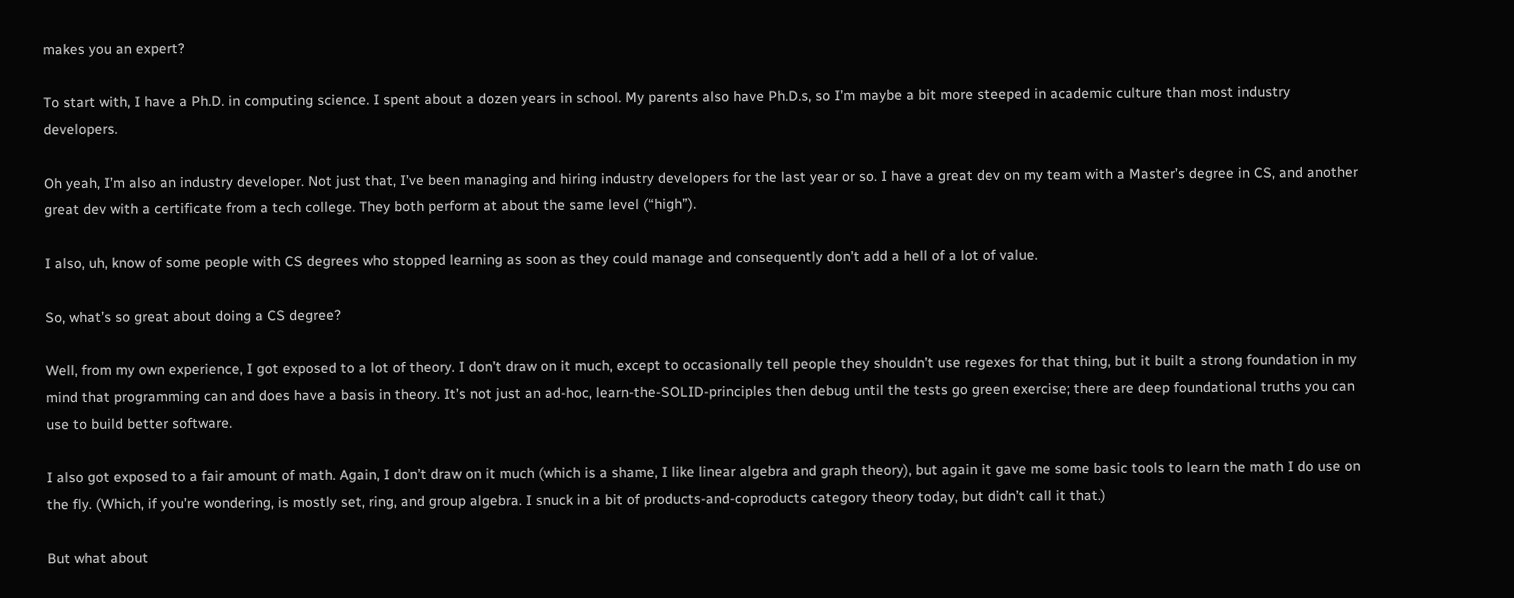makes you an expert?

To start with, I have a Ph.D. in computing science. I spent about a dozen years in school. My parents also have Ph.D.s, so I’m maybe a bit more steeped in academic culture than most industry developers.

Oh yeah, I’m also an industry developer. Not just that, I’ve been managing and hiring industry developers for the last year or so. I have a great dev on my team with a Master’s degree in CS, and another great dev with a certificate from a tech college. They both perform at about the same level (“high”).

I also, uh, know of some people with CS degrees who stopped learning as soon as they could manage and consequently don’t add a hell of a lot of value.

So, what’s so great about doing a CS degree?

Well, from my own experience, I got exposed to a lot of theory. I don’t draw on it much, except to occasionally tell people they shouldn’t use regexes for that thing, but it built a strong foundation in my mind that programming can and does have a basis in theory. It’s not just an ad-hoc, learn-the-SOLID-principles then debug until the tests go green exercise; there are deep foundational truths you can use to build better software.

I also got exposed to a fair amount of math. Again, I don’t draw on it much (which is a shame, I like linear algebra and graph theory), but again it gave me some basic tools to learn the math I do use on the fly. (Which, if you’re wondering, is mostly set, ring, and group algebra. I snuck in a bit of products-and-coproducts category theory today, but didn’t call it that.)

But what about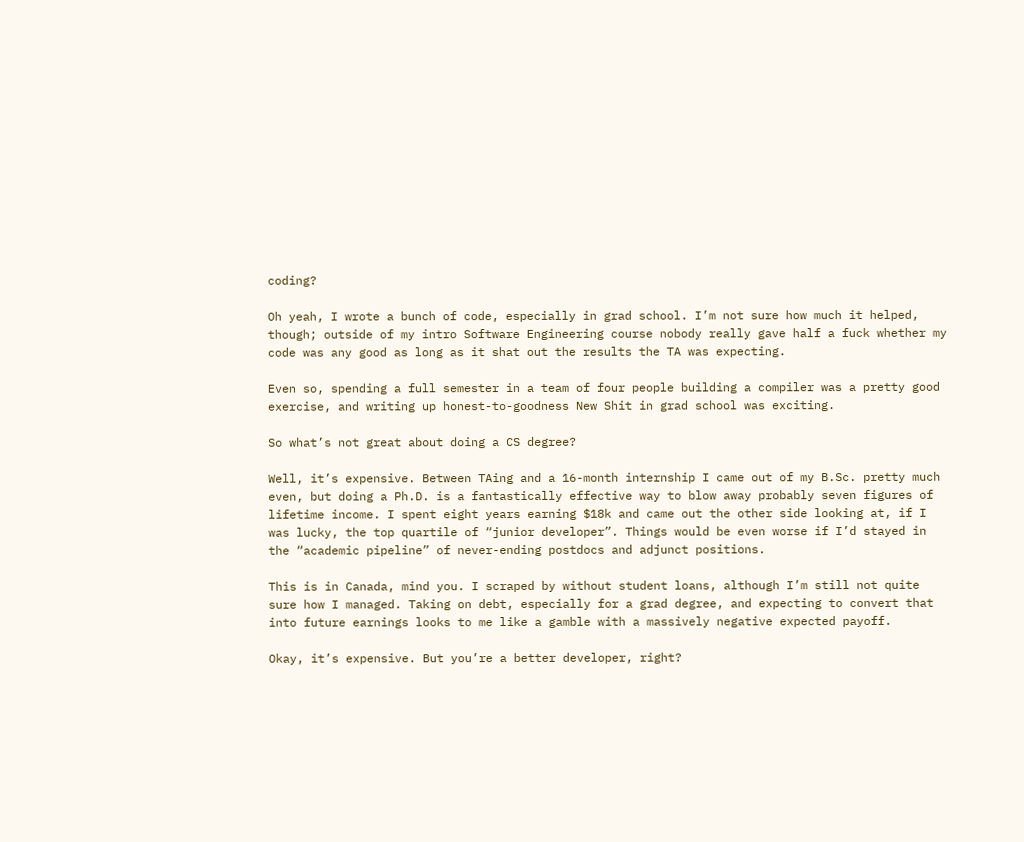coding?

Oh yeah, I wrote a bunch of code, especially in grad school. I’m not sure how much it helped, though; outside of my intro Software Engineering course nobody really gave half a fuck whether my code was any good as long as it shat out the results the TA was expecting.

Even so, spending a full semester in a team of four people building a compiler was a pretty good exercise, and writing up honest-to-goodness New Shit in grad school was exciting.

So what’s not great about doing a CS degree?

Well, it’s expensive. Between TAing and a 16-month internship I came out of my B.Sc. pretty much even, but doing a Ph.D. is a fantastically effective way to blow away probably seven figures of lifetime income. I spent eight years earning $18k and came out the other side looking at, if I was lucky, the top quartile of “junior developer”. Things would be even worse if I’d stayed in the “academic pipeline” of never-ending postdocs and adjunct positions.

This is in Canada, mind you. I scraped by without student loans, although I’m still not quite sure how I managed. Taking on debt, especially for a grad degree, and expecting to convert that into future earnings looks to me like a gamble with a massively negative expected payoff.

Okay, it’s expensive. But you’re a better developer, right?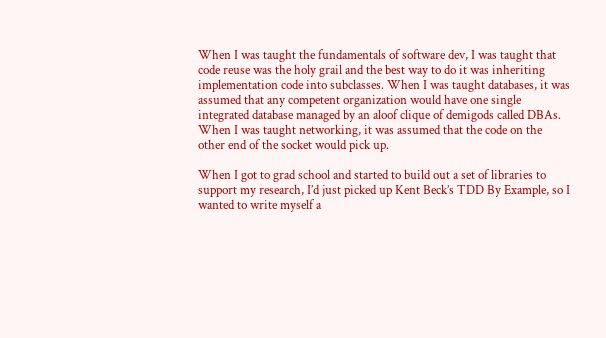When I was taught the fundamentals of software dev, I was taught that code reuse was the holy grail and the best way to do it was inheriting implementation code into subclasses. When I was taught databases, it was assumed that any competent organization would have one single integrated database managed by an aloof clique of demigods called DBAs. When I was taught networking, it was assumed that the code on the other end of the socket would pick up.

When I got to grad school and started to build out a set of libraries to support my research, I’d just picked up Kent Beck’s TDD By Example, so I wanted to write myself a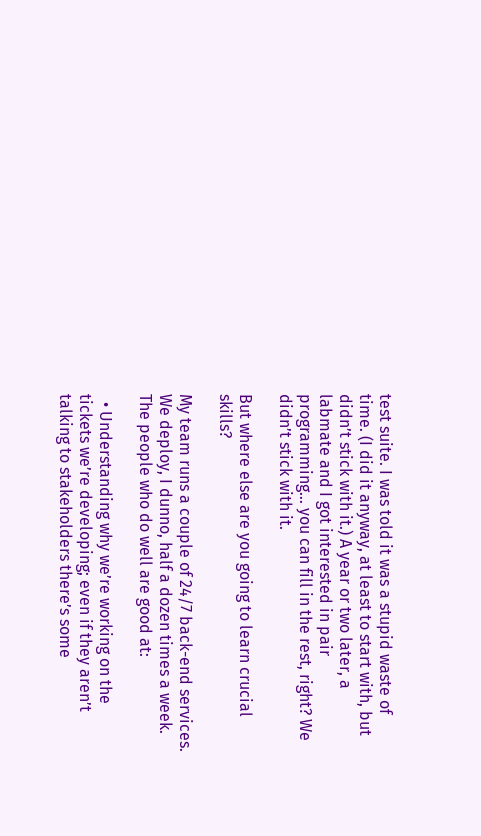test suite. I was told it was a stupid waste of time. (I did it anyway, at least to start with, but didn’t stick with it.) A year or two later, a labmate and I got interested in pair programming… you can fill in the rest, right? We didn’t stick with it.

But where else are you going to learn crucial skills?

My team runs a couple of 24/7 back-end services. We deploy, I dunno, half a dozen times a week. The people who do well are good at:

  • Understanding why we’re working on the tickets we’re developing; even if they aren’t talking to stakeholders there’s some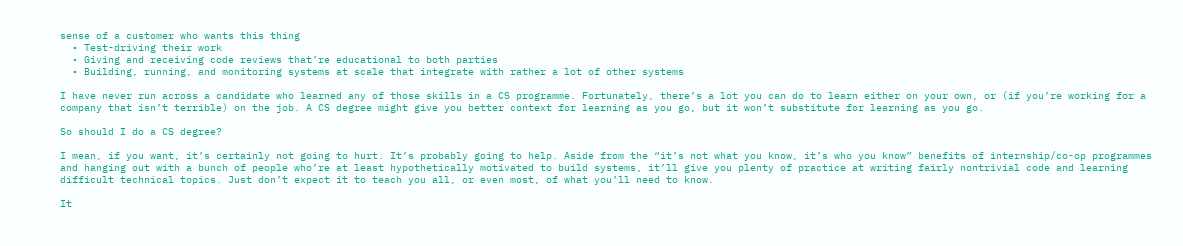sense of a customer who wants this thing
  • Test-driving their work
  • Giving and receiving code reviews that’re educational to both parties
  • Building, running, and monitoring systems at scale that integrate with rather a lot of other systems

I have never run across a candidate who learned any of those skills in a CS programme. Fortunately, there’s a lot you can do to learn either on your own, or (if you’re working for a company that isn’t terrible) on the job. A CS degree might give you better context for learning as you go, but it won’t substitute for learning as you go.

So should I do a CS degree?

I mean, if you want, it’s certainly not going to hurt. It’s probably going to help. Aside from the “it’s not what you know, it’s who you know” benefits of internship/co-op programmes and hanging out with a bunch of people who’re at least hypothetically motivated to build systems, it’ll give you plenty of practice at writing fairly nontrivial code and learning difficult technical topics. Just don’t expect it to teach you all, or even most, of what you’ll need to know.

It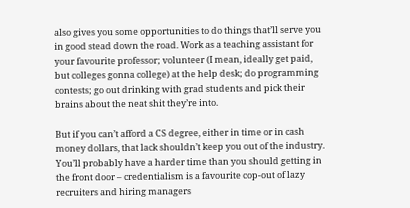also gives you some opportunities to do things that’ll serve you in good stead down the road. Work as a teaching assistant for your favourite professor; volunteer (I mean, ideally get paid, but colleges gonna college) at the help desk; do programming contests; go out drinking with grad students and pick their brains about the neat shit they’re into.

But if you can’t afford a CS degree, either in time or in cash money dollars, that lack shouldn’t keep you out of the industry. You’ll probably have a harder time than you should getting in the front door – credentialism is a favourite cop-out of lazy recruiters and hiring managers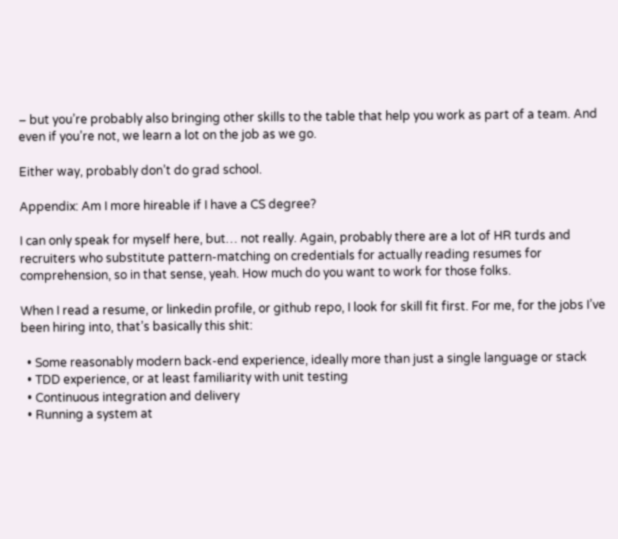– but you’re probably also bringing other skills to the table that help you work as part of a team. And even if you’re not, we learn a lot on the job as we go.

Either way, probably don’t do grad school.

Appendix: Am I more hireable if I have a CS degree?

I can only speak for myself here, but… not really. Again, probably there are a lot of HR turds and recruiters who substitute pattern-matching on credentials for actually reading resumes for comprehension, so in that sense, yeah. How much do you want to work for those folks.

When I read a resume, or linkedin profile, or github repo, I look for skill fit first. For me, for the jobs I’ve been hiring into, that’s basically this shit:

  • Some reasonably modern back-end experience, ideally more than just a single language or stack
  • TDD experience, or at least familiarity with unit testing
  • Continuous integration and delivery
  • Running a system at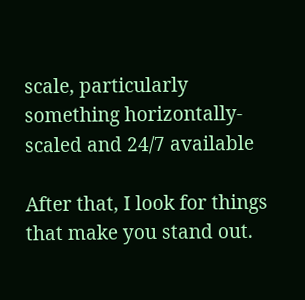scale, particularly something horizontally-scaled and 24/7 available

After that, I look for things that make you stand out.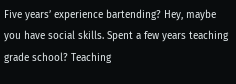Five years’ experience bartending? Hey, maybe you have social skills. Spent a few years teaching grade school? Teaching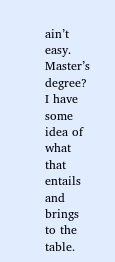ain’t easy. Master’s degree? I have some idea of what that entails and brings to the table.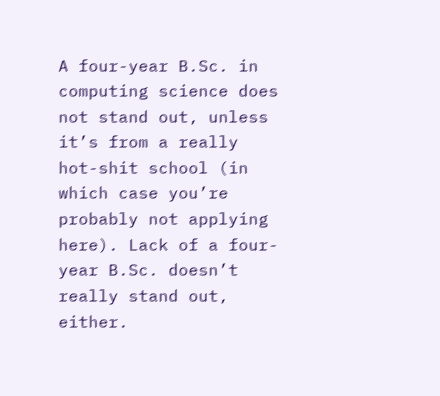A four-year B.Sc. in computing science does not stand out, unless it’s from a really hot-shit school (in which case you’re probably not applying here). Lack of a four-year B.Sc. doesn’t really stand out, either.